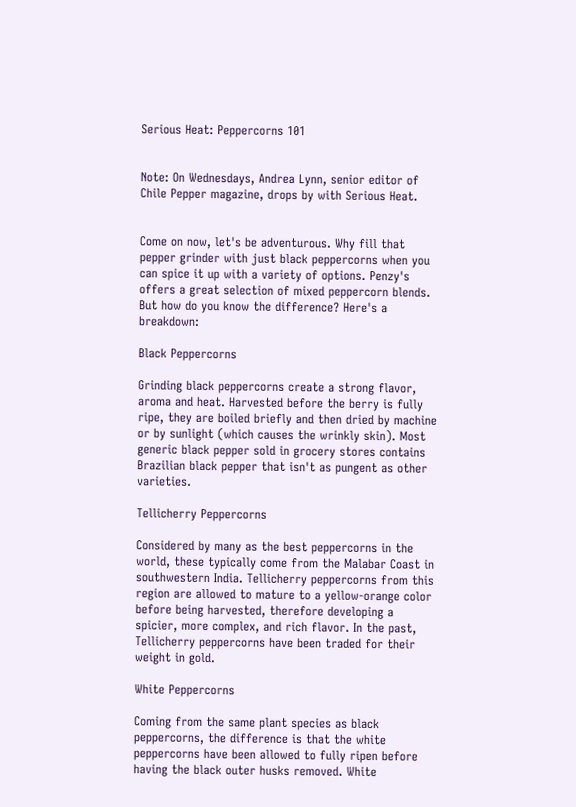Serious Heat: Peppercorns 101


Note: On Wednesdays, Andrea Lynn, senior editor of Chile Pepper magazine, drops by with Serious Heat.


Come on now, let's be adventurous. Why fill that pepper grinder with just black peppercorns when you can spice it up with a variety of options. Penzy's offers a great selection of mixed peppercorn blends. But how do you know the difference? Here's a breakdown:

Black Peppercorns

Grinding black peppercorns create a strong flavor, aroma and heat. Harvested before the berry is fully ripe, they are boiled briefly and then dried by machine or by sunlight (which causes the wrinkly skin). Most generic black pepper sold in grocery stores contains Brazilian black pepper that isn't as pungent as other varieties.

Tellicherry Peppercorns

Considered by many as the best peppercorns in the world, these typically come from the Malabar Coast in southwestern India. Tellicherry peppercorns from this region are allowed to mature to a yellow-orange color before being harvested, therefore developing a spicier, more complex, and rich flavor. In the past, Tellicherry peppercorns have been traded for their weight in gold.

White Peppercorns

Coming from the same plant species as black peppercorns, the difference is that the white peppercorns have been allowed to fully ripen before having the black outer husks removed. White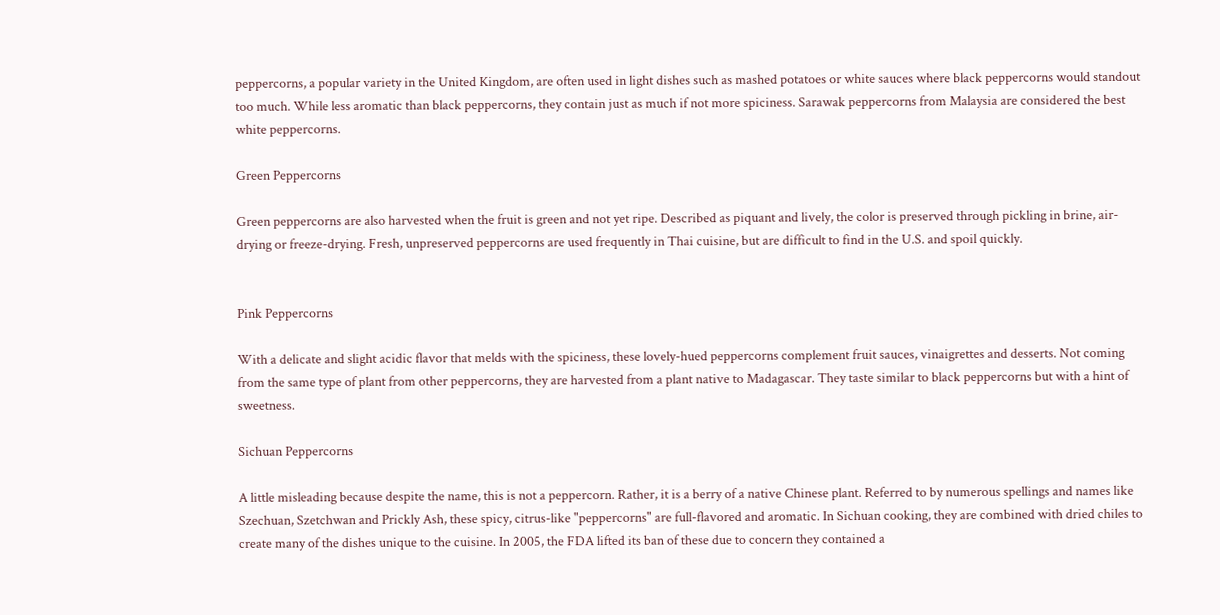peppercorns, a popular variety in the United Kingdom, are often used in light dishes such as mashed potatoes or white sauces where black peppercorns would standout too much. While less aromatic than black peppercorns, they contain just as much if not more spiciness. Sarawak peppercorns from Malaysia are considered the best white peppercorns.

Green Peppercorns

Green peppercorns are also harvested when the fruit is green and not yet ripe. Described as piquant and lively, the color is preserved through pickling in brine, air-drying or freeze-drying. Fresh, unpreserved peppercorns are used frequently in Thai cuisine, but are difficult to find in the U.S. and spoil quickly.


Pink Peppercorns

With a delicate and slight acidic flavor that melds with the spiciness, these lovely-hued peppercorns complement fruit sauces, vinaigrettes and desserts. Not coming from the same type of plant from other peppercorns, they are harvested from a plant native to Madagascar. They taste similar to black peppercorns but with a hint of sweetness.

Sichuan Peppercorns

A little misleading because despite the name, this is not a peppercorn. Rather, it is a berry of a native Chinese plant. Referred to by numerous spellings and names like Szechuan, Szetchwan and Prickly Ash, these spicy, citrus-like "peppercorns" are full-flavored and aromatic. In Sichuan cooking, they are combined with dried chiles to create many of the dishes unique to the cuisine. In 2005, the FDA lifted its ban of these due to concern they contained a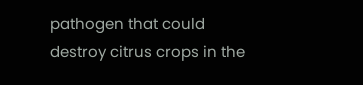pathogen that could destroy citrus crops in the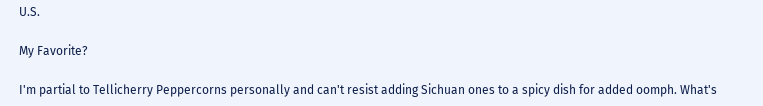U.S.

My Favorite?

I'm partial to Tellicherry Peppercorns personally and can't resist adding Sichuan ones to a spicy dish for added oomph. What's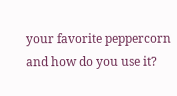your favorite peppercorn and how do you use it?